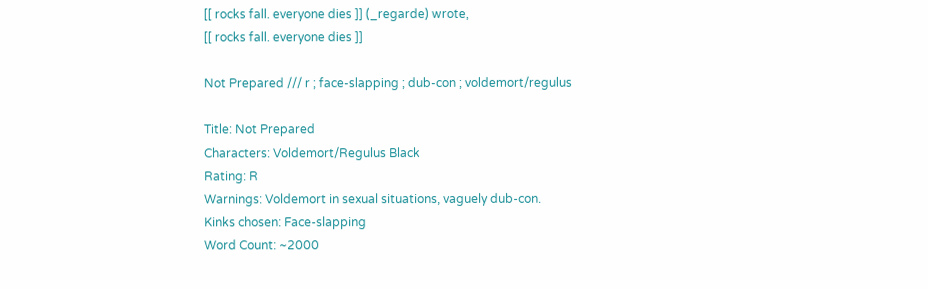[[ rocks fall. everyone dies ]] (_regarde) wrote,
[[ rocks fall. everyone dies ]]

Not Prepared /// r ; face-slapping ; dub-con ; voldemort/regulus

Title: Not Prepared
Characters: Voldemort/Regulus Black
Rating: R
Warnings: Voldemort in sexual situations, vaguely dub-con.
Kinks chosen: Face-slapping
Word Count: ~2000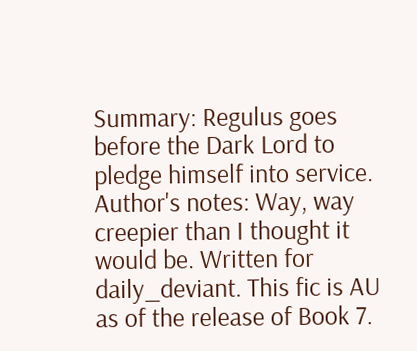Summary: Regulus goes before the Dark Lord to pledge himself into service.
Author's notes: Way, way creepier than I thought it would be. Written for daily_deviant. This fic is AU as of the release of Book 7.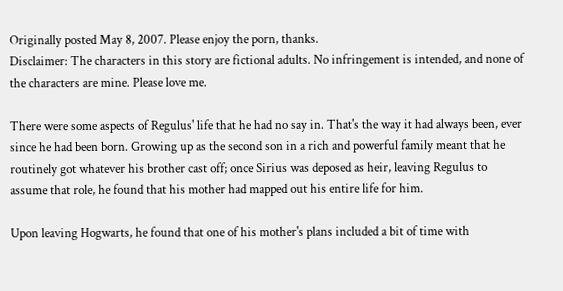Originally posted May 8, 2007. Please enjoy the porn, thanks.
Disclaimer: The characters in this story are fictional adults. No infringement is intended, and none of the characters are mine. Please love me.

There were some aspects of Regulus' life that he had no say in. That's the way it had always been, ever since he had been born. Growing up as the second son in a rich and powerful family meant that he routinely got whatever his brother cast off; once Sirius was deposed as heir, leaving Regulus to assume that role, he found that his mother had mapped out his entire life for him.

Upon leaving Hogwarts, he found that one of his mother's plans included a bit of time with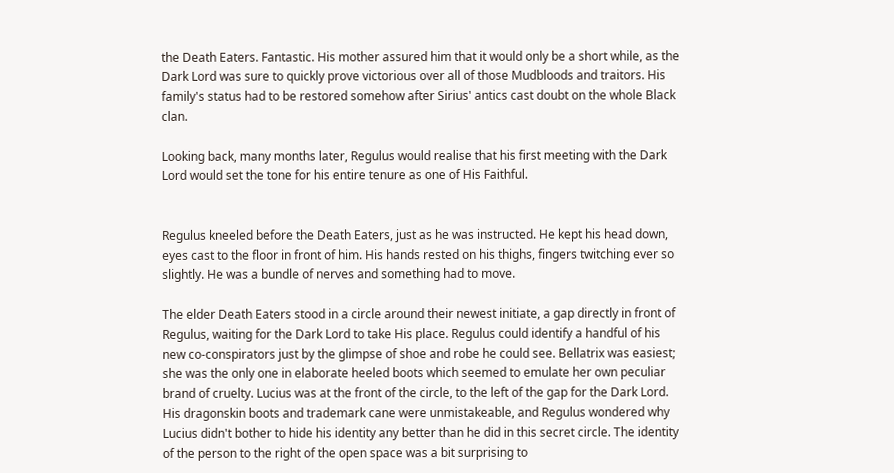the Death Eaters. Fantastic. His mother assured him that it would only be a short while, as the Dark Lord was sure to quickly prove victorious over all of those Mudbloods and traitors. His family's status had to be restored somehow after Sirius' antics cast doubt on the whole Black clan.

Looking back, many months later, Regulus would realise that his first meeting with the Dark Lord would set the tone for his entire tenure as one of His Faithful.


Regulus kneeled before the Death Eaters, just as he was instructed. He kept his head down, eyes cast to the floor in front of him. His hands rested on his thighs, fingers twitching ever so slightly. He was a bundle of nerves and something had to move.

The elder Death Eaters stood in a circle around their newest initiate, a gap directly in front of Regulus, waiting for the Dark Lord to take His place. Regulus could identify a handful of his new co-conspirators just by the glimpse of shoe and robe he could see. Bellatrix was easiest; she was the only one in elaborate heeled boots which seemed to emulate her own peculiar brand of cruelty. Lucius was at the front of the circle, to the left of the gap for the Dark Lord. His dragonskin boots and trademark cane were unmistakeable, and Regulus wondered why Lucius didn't bother to hide his identity any better than he did in this secret circle. The identity of the person to the right of the open space was a bit surprising to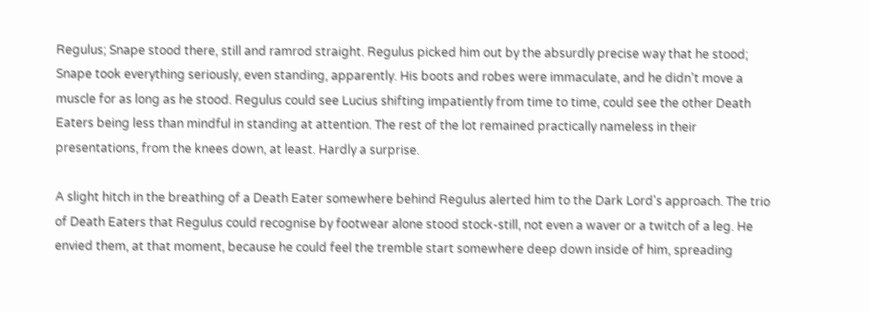Regulus; Snape stood there, still and ramrod straight. Regulus picked him out by the absurdly precise way that he stood; Snape took everything seriously, even standing, apparently. His boots and robes were immaculate, and he didn't move a muscle for as long as he stood. Regulus could see Lucius shifting impatiently from time to time, could see the other Death Eaters being less than mindful in standing at attention. The rest of the lot remained practically nameless in their presentations, from the knees down, at least. Hardly a surprise.

A slight hitch in the breathing of a Death Eater somewhere behind Regulus alerted him to the Dark Lord's approach. The trio of Death Eaters that Regulus could recognise by footwear alone stood stock-still, not even a waver or a twitch of a leg. He envied them, at that moment, because he could feel the tremble start somewhere deep down inside of him, spreading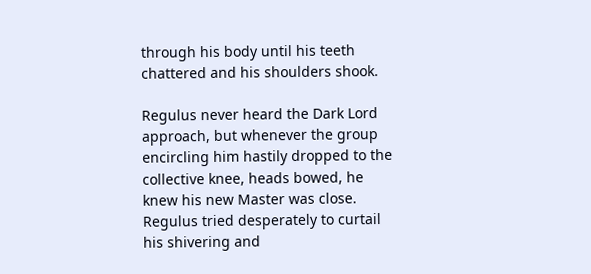through his body until his teeth chattered and his shoulders shook.

Regulus never heard the Dark Lord approach, but whenever the group encircling him hastily dropped to the collective knee, heads bowed, he knew his new Master was close. Regulus tried desperately to curtail his shivering and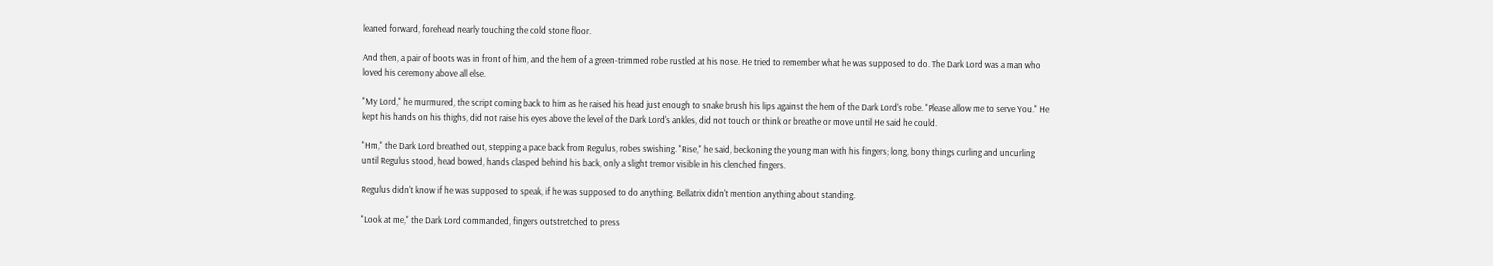leaned forward, forehead nearly touching the cold stone floor.

And then, a pair of boots was in front of him, and the hem of a green-trimmed robe rustled at his nose. He tried to remember what he was supposed to do. The Dark Lord was a man who loved his ceremony above all else.

"My Lord," he murmured, the script coming back to him as he raised his head just enough to snake brush his lips against the hem of the Dark Lord's robe. "Please allow me to serve You." He kept his hands on his thighs, did not raise his eyes above the level of the Dark Lord's ankles, did not touch or think or breathe or move until He said he could.

"Hm," the Dark Lord breathed out, stepping a pace back from Regulus, robes swishing. "Rise," he said, beckoning the young man with his fingers; long, bony things curling and uncurling until Regulus stood, head bowed, hands clasped behind his back, only a slight tremor visible in his clenched fingers.

Regulus didn't know if he was supposed to speak, if he was supposed to do anything. Bellatrix didn't mention anything about standing.

"Look at me," the Dark Lord commanded, fingers outstretched to press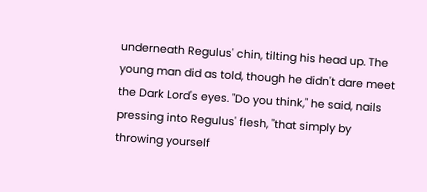underneath Regulus' chin, tilting his head up. The young man did as told, though he didn't dare meet the Dark Lord's eyes. "Do you think," he said, nails pressing into Regulus' flesh, "that simply by throwing yourself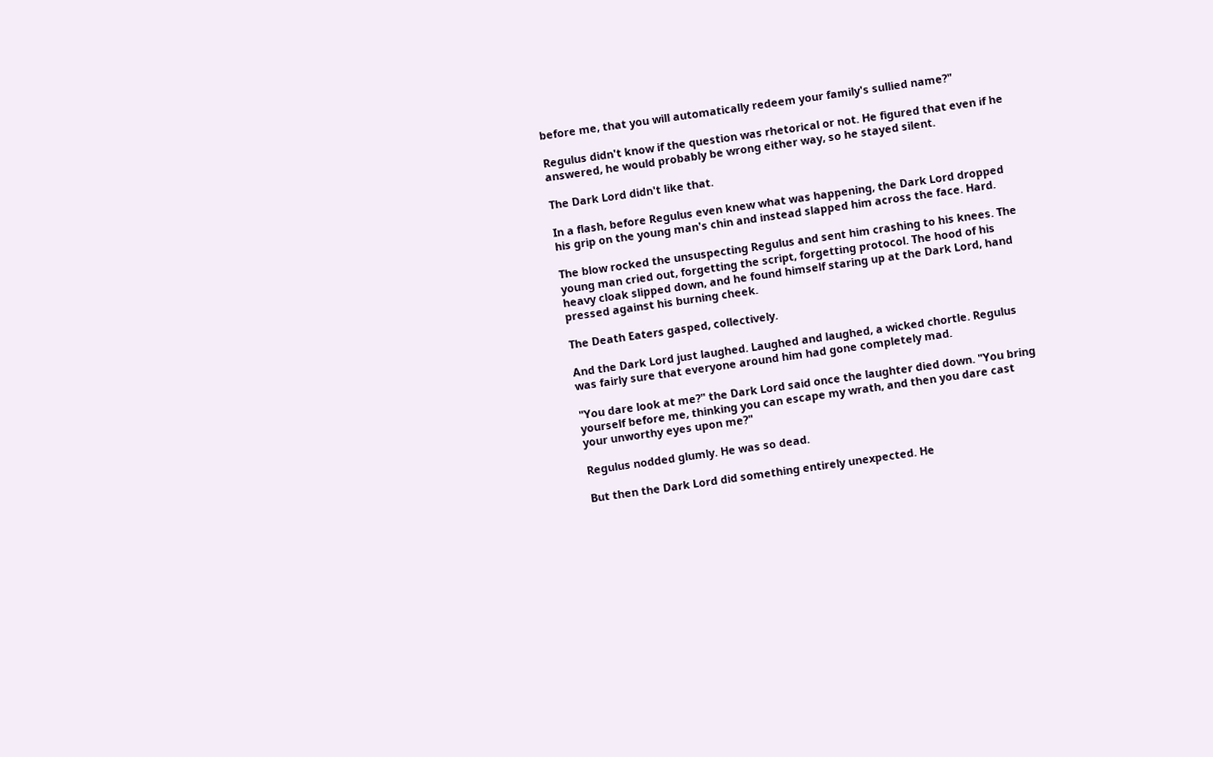before me, that you will automatically redeem your family's sullied name?"

Regulus didn't know if the question was rhetorical or not. He figured that even if he answered, he would probably be wrong either way, so he stayed silent.

The Dark Lord didn't like that.

In a flash, before Regulus even knew what was happening, the Dark Lord dropped his grip on the young man's chin and instead slapped him across the face. Hard.

The blow rocked the unsuspecting Regulus and sent him crashing to his knees. The young man cried out, forgetting the script, forgetting protocol. The hood of his heavy cloak slipped down, and he found himself staring up at the Dark Lord, hand pressed against his burning cheek.

The Death Eaters gasped, collectively.

And the Dark Lord just laughed. Laughed and laughed, a wicked chortle. Regulus was fairly sure that everyone around him had gone completely mad.

"You dare look at me?" the Dark Lord said once the laughter died down. "You bring yourself before me, thinking you can escape my wrath, and then you dare cast your unworthy eyes upon me?"

Regulus nodded glumly. He was so dead.

But then the Dark Lord did something entirely unexpected. He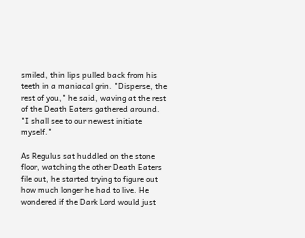smiled, thin lips pulled back from his teeth in a maniacal grin. "Disperse, the rest of you," he said, waving at the rest of the Death Eaters gathered around. "I shall see to our newest initiate myself."

As Regulus sat huddled on the stone floor, watching the other Death Eaters file out, he started trying to figure out how much longer he had to live. He wondered if the Dark Lord would just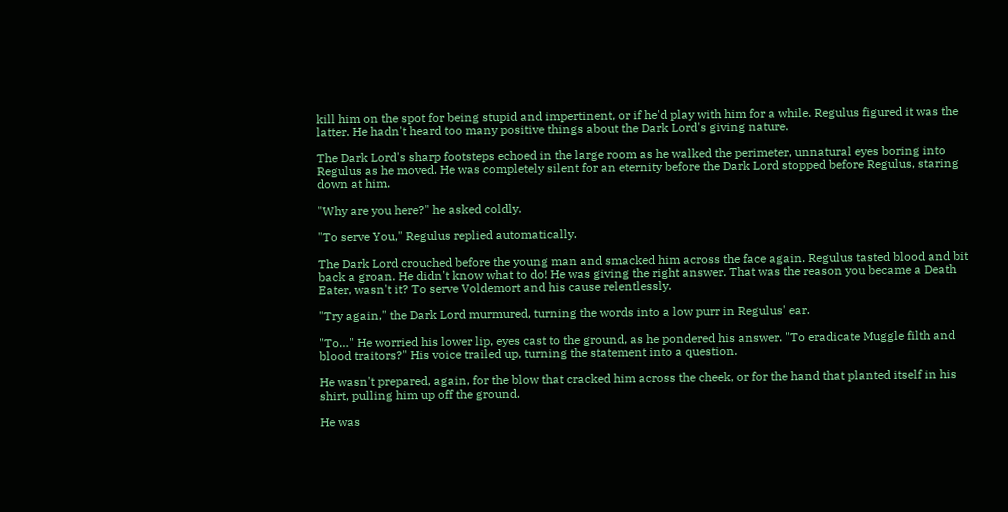kill him on the spot for being stupid and impertinent, or if he'd play with him for a while. Regulus figured it was the latter. He hadn't heard too many positive things about the Dark Lord's giving nature.

The Dark Lord's sharp footsteps echoed in the large room as he walked the perimeter, unnatural eyes boring into Regulus as he moved. He was completely silent for an eternity before the Dark Lord stopped before Regulus, staring down at him.

"Why are you here?" he asked coldly.

"To serve You," Regulus replied automatically.

The Dark Lord crouched before the young man and smacked him across the face again. Regulus tasted blood and bit back a groan. He didn't know what to do! He was giving the right answer. That was the reason you became a Death Eater, wasn't it? To serve Voldemort and his cause relentlessly.

"Try again," the Dark Lord murmured, turning the words into a low purr in Regulus' ear.

"To…" He worried his lower lip, eyes cast to the ground, as he pondered his answer. "To eradicate Muggle filth and blood traitors?" His voice trailed up, turning the statement into a question.

He wasn't prepared, again, for the blow that cracked him across the cheek, or for the hand that planted itself in his shirt, pulling him up off the ground.

He was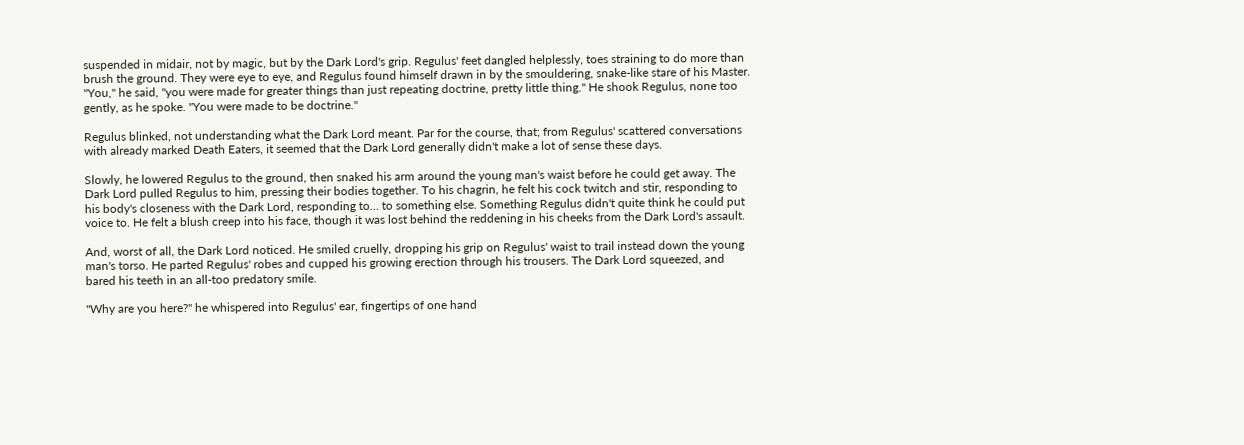suspended in midair, not by magic, but by the Dark Lord's grip. Regulus' feet dangled helplessly, toes straining to do more than brush the ground. They were eye to eye, and Regulus found himself drawn in by the smouldering, snake-like stare of his Master. "You," he said, "you were made for greater things than just repeating doctrine, pretty little thing." He shook Regulus, none too gently, as he spoke. "You were made to be doctrine."

Regulus blinked, not understanding what the Dark Lord meant. Par for the course, that; from Regulus' scattered conversations with already marked Death Eaters, it seemed that the Dark Lord generally didn't make a lot of sense these days.

Slowly, he lowered Regulus to the ground, then snaked his arm around the young man's waist before he could get away. The Dark Lord pulled Regulus to him, pressing their bodies together. To his chagrin, he felt his cock twitch and stir, responding to his body's closeness with the Dark Lord, responding to… to something else. Something Regulus didn't quite think he could put voice to. He felt a blush creep into his face, though it was lost behind the reddening in his cheeks from the Dark Lord's assault.

And, worst of all, the Dark Lord noticed. He smiled cruelly, dropping his grip on Regulus' waist to trail instead down the young man's torso. He parted Regulus' robes and cupped his growing erection through his trousers. The Dark Lord squeezed, and bared his teeth in an all-too predatory smile.

"Why are you here?" he whispered into Regulus' ear, fingertips of one hand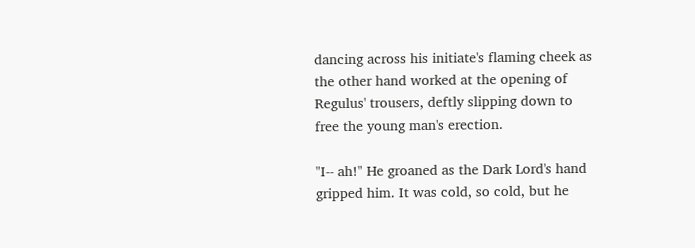dancing across his initiate's flaming cheek as the other hand worked at the opening of Regulus' trousers, deftly slipping down to free the young man's erection.

"I-- ah!" He groaned as the Dark Lord's hand gripped him. It was cold, so cold, but he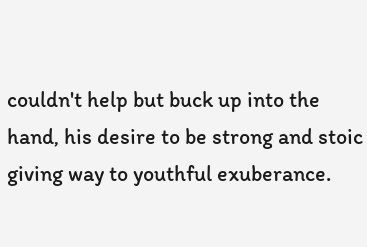couldn't help but buck up into the hand, his desire to be strong and stoic giving way to youthful exuberance.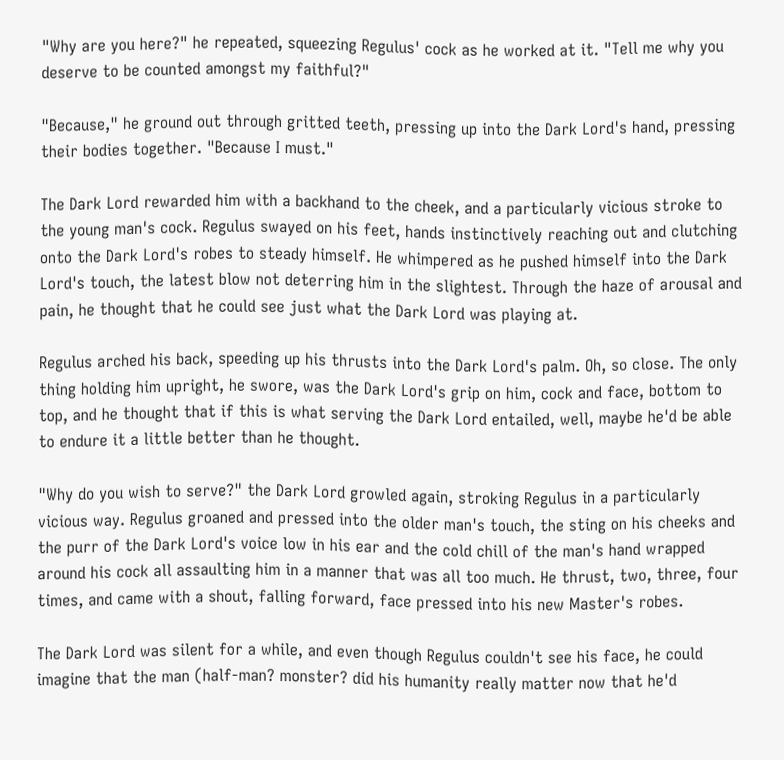"Why are you here?" he repeated, squeezing Regulus' cock as he worked at it. "Tell me why you deserve to be counted amongst my faithful?"

"Because," he ground out through gritted teeth, pressing up into the Dark Lord's hand, pressing their bodies together. "Because I must."

The Dark Lord rewarded him with a backhand to the cheek, and a particularly vicious stroke to the young man's cock. Regulus swayed on his feet, hands instinctively reaching out and clutching onto the Dark Lord's robes to steady himself. He whimpered as he pushed himself into the Dark Lord's touch, the latest blow not deterring him in the slightest. Through the haze of arousal and pain, he thought that he could see just what the Dark Lord was playing at.

Regulus arched his back, speeding up his thrusts into the Dark Lord's palm. Oh, so close. The only thing holding him upright, he swore, was the Dark Lord's grip on him, cock and face, bottom to top, and he thought that if this is what serving the Dark Lord entailed, well, maybe he'd be able to endure it a little better than he thought.

"Why do you wish to serve?" the Dark Lord growled again, stroking Regulus in a particularly vicious way. Regulus groaned and pressed into the older man's touch, the sting on his cheeks and the purr of the Dark Lord's voice low in his ear and the cold chill of the man's hand wrapped around his cock all assaulting him in a manner that was all too much. He thrust, two, three, four times, and came with a shout, falling forward, face pressed into his new Master's robes.

The Dark Lord was silent for a while, and even though Regulus couldn't see his face, he could imagine that the man (half-man? monster? did his humanity really matter now that he'd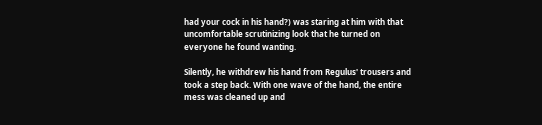had your cock in his hand?) was staring at him with that uncomfortable scrutinizing look that he turned on everyone he found wanting.

Silently, he withdrew his hand from Regulus' trousers and took a step back. With one wave of the hand, the entire mess was cleaned up and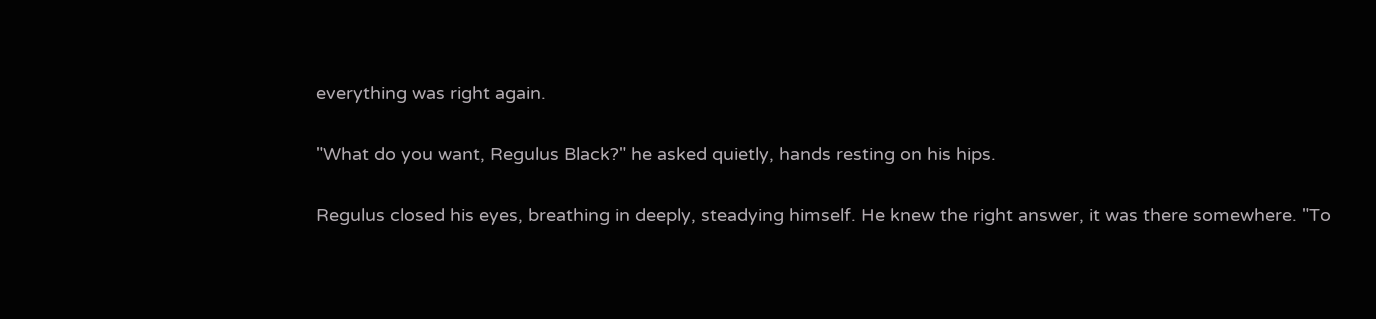everything was right again.

"What do you want, Regulus Black?" he asked quietly, hands resting on his hips.

Regulus closed his eyes, breathing in deeply, steadying himself. He knew the right answer, it was there somewhere. "To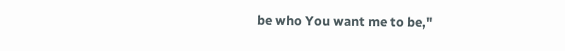be who You want me to be,"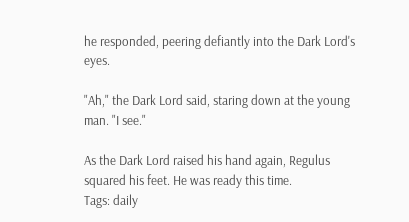he responded, peering defiantly into the Dark Lord's eyes.

"Ah," the Dark Lord said, staring down at the young man. "I see."

As the Dark Lord raised his hand again, Regulus squared his feet. He was ready this time.
Tags: daily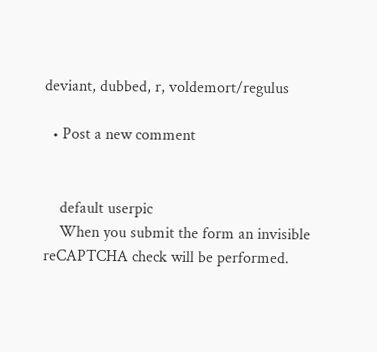deviant, dubbed, r, voldemort/regulus

  • Post a new comment


    default userpic
    When you submit the form an invisible reCAPTCHA check will be performed.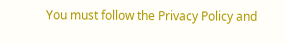You must follow the Privacy Policy and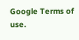Google Terms of use.